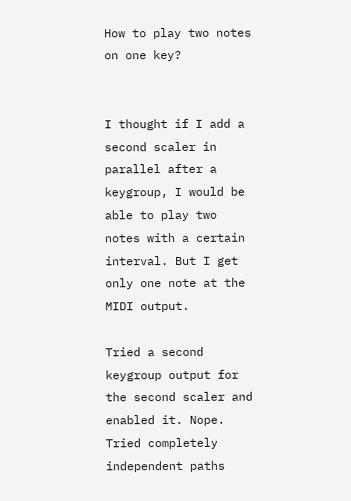How to play two notes on one key?


I thought if I add a second scaler in parallel after a keygroup, I would be able to play two notes with a certain interval. But I get only one note at the MIDI output.

Tried a second keygroup output for the second scaler and enabled it. Nope. Tried completely independent paths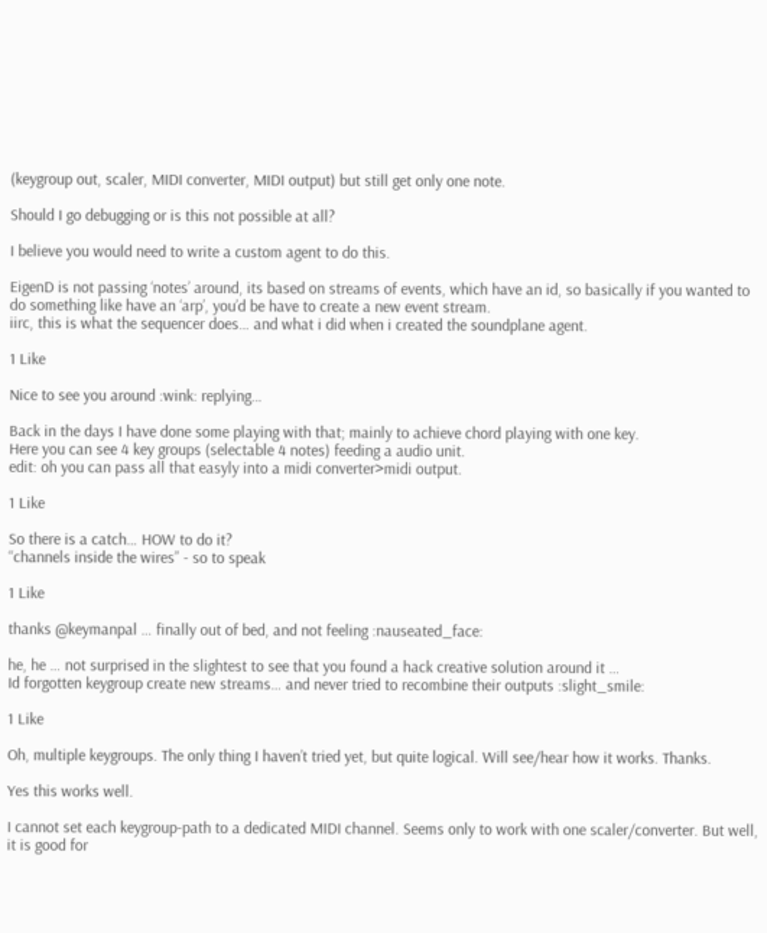(keygroup out, scaler, MIDI converter, MIDI output) but still get only one note.

Should I go debugging or is this not possible at all?

I believe you would need to write a custom agent to do this.

EigenD is not passing ‘notes’ around, its based on streams of events, which have an id, so basically if you wanted to do something like have an ‘arp’, you’d be have to create a new event stream.
iirc, this is what the sequencer does… and what i did when i created the soundplane agent.

1 Like

Nice to see you around :wink: replying…

Back in the days I have done some playing with that; mainly to achieve chord playing with one key.
Here you can see 4 key groups (selectable 4 notes) feeding a audio unit.
edit: oh you can pass all that easyly into a midi converter>midi output.

1 Like

So there is a catch… HOW to do it?
“channels inside the wires” - so to speak

1 Like

thanks @keymanpal … finally out of bed, and not feeling :nauseated_face:

he, he … not surprised in the slightest to see that you found a hack creative solution around it …
Id forgotten keygroup create new streams… and never tried to recombine their outputs :slight_smile:

1 Like

Oh, multiple keygroups. The only thing I haven’t tried yet, but quite logical. Will see/hear how it works. Thanks.

Yes this works well.

I cannot set each keygroup-path to a dedicated MIDI channel. Seems only to work with one scaler/converter. But well, it is good for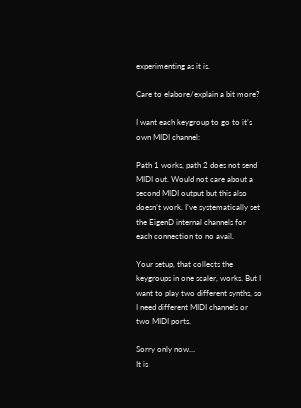experimenting as it is.

Care to elabore/explain a bit more?

I want each keygroup to go to it’s own MIDI channel:

Path 1 works, path 2 does not send MIDI out. Would not care about a second MIDI output but this also doesn’t work. I’ve systematically set the EigenD internal channels for each connection to no avail.

Your setup, that collects the keygroups in one scaler, works. But I want to play two different synths, so I need different MIDI channels or two MIDI ports.

Sorry only now…
It is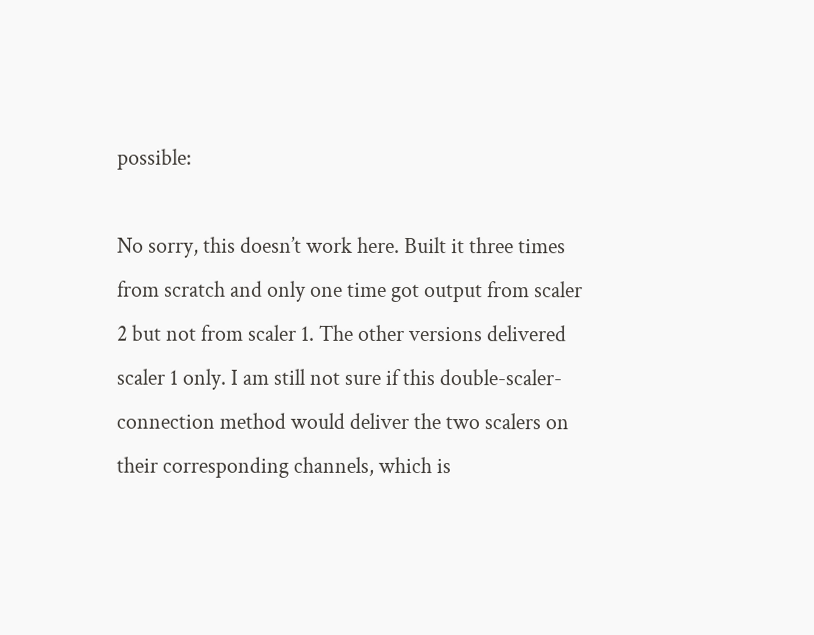possible:

No sorry, this doesn’t work here. Built it three times from scratch and only one time got output from scaler 2 but not from scaler 1. The other versions delivered scaler 1 only. I am still not sure if this double-scaler-connection method would deliver the two scalers on their corresponding channels, which is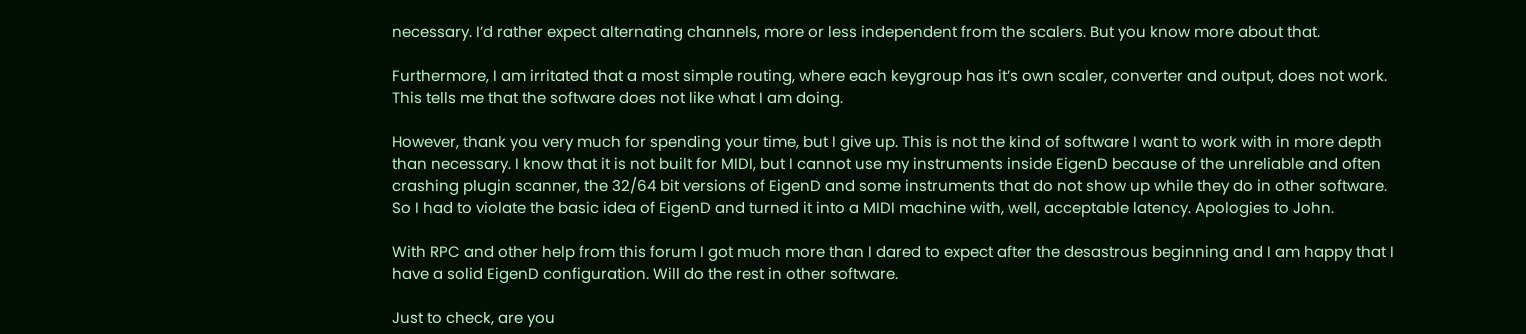necessary. I’d rather expect alternating channels, more or less independent from the scalers. But you know more about that.

Furthermore, I am irritated that a most simple routing, where each keygroup has it’s own scaler, converter and output, does not work. This tells me that the software does not like what I am doing.

However, thank you very much for spending your time, but I give up. This is not the kind of software I want to work with in more depth than necessary. I know that it is not built for MIDI, but I cannot use my instruments inside EigenD because of the unreliable and often crashing plugin scanner, the 32/64 bit versions of EigenD and some instruments that do not show up while they do in other software. So I had to violate the basic idea of EigenD and turned it into a MIDI machine with, well, acceptable latency. Apologies to John.

With RPC and other help from this forum I got much more than I dared to expect after the desastrous beginning and I am happy that I have a solid EigenD configuration. Will do the rest in other software.

Just to check, are you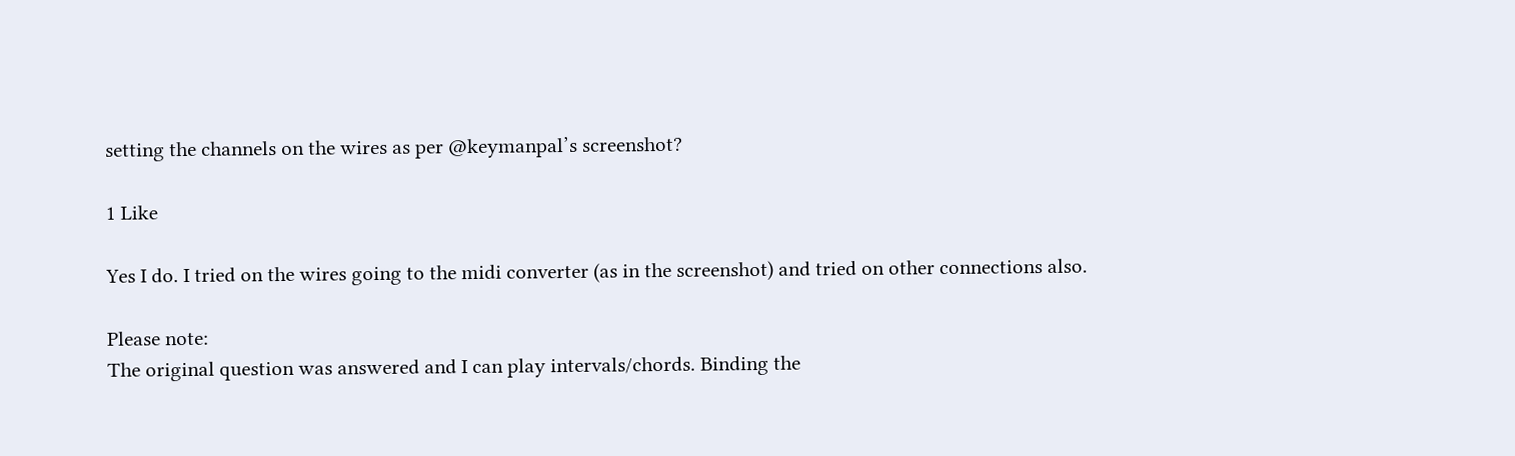setting the channels on the wires as per @keymanpal’s screenshot?

1 Like

Yes I do. I tried on the wires going to the midi converter (as in the screenshot) and tried on other connections also.

Please note:
The original question was answered and I can play intervals/chords. Binding the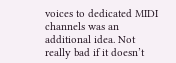voices to dedicated MIDI channels was an additional idea. Not really bad if it doesn’t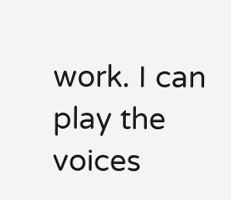work. I can play the voices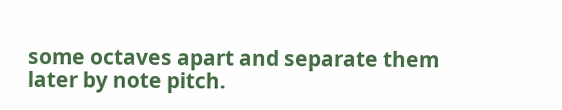some octaves apart and separate them later by note pitch.